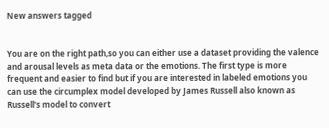New answers tagged


You are on the right path,so you can either use a dataset providing the valence and arousal levels as meta data or the emotions. The first type is more frequent and easier to find but if you are interested in labeled emotions you can use the circumplex model developed by James Russell also known as Russell's model to convert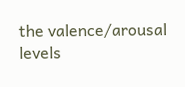the valence/arousal levels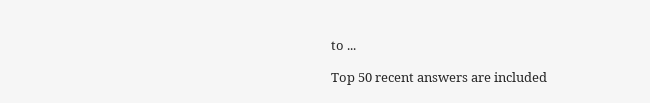to ...

Top 50 recent answers are included